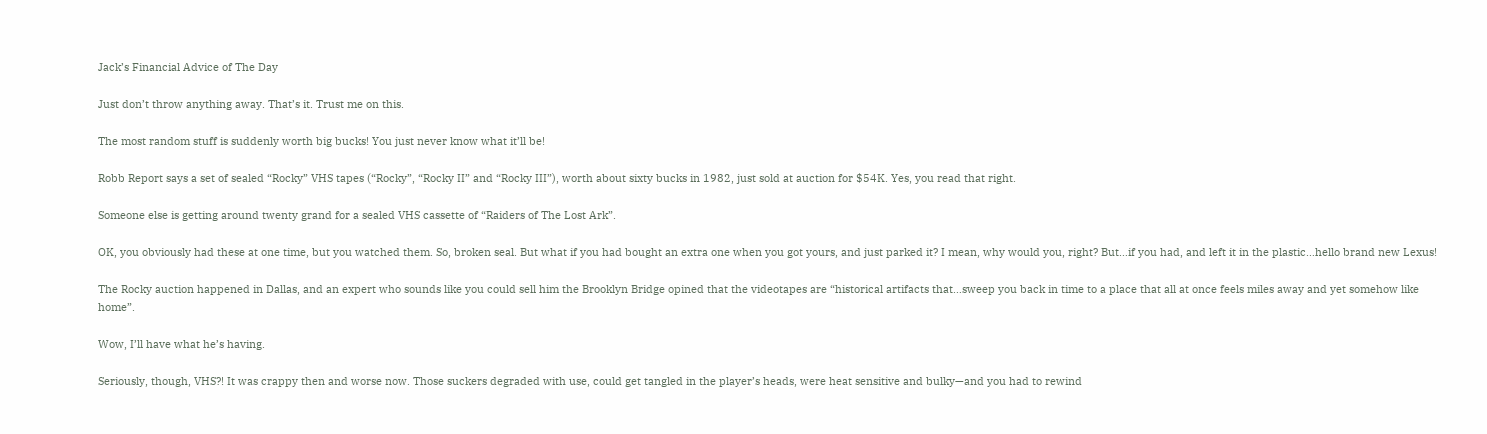Jack’s Financial Advice of The Day

Just don’t throw anything away. That’s it. Trust me on this.

The most random stuff is suddenly worth big bucks! You just never know what it’ll be!

Robb Report says a set of sealed “Rocky” VHS tapes (“Rocky”, “Rocky II” and “Rocky III”), worth about sixty bucks in 1982, just sold at auction for $54K. Yes, you read that right.

Someone else is getting around twenty grand for a sealed VHS cassette of “Raiders of The Lost Ark”.

OK, you obviously had these at one time, but you watched them. So, broken seal. But what if you had bought an extra one when you got yours, and just parked it? I mean, why would you, right? But…if you had, and left it in the plastic…hello brand new Lexus!

The Rocky auction happened in Dallas, and an expert who sounds like you could sell him the Brooklyn Bridge opined that the videotapes are “historical artifacts that…sweep you back in time to a place that all at once feels miles away and yet somehow like home”.

Wow, I’ll have what he’s having.

Seriously, though, VHS?! It was crappy then and worse now. Those suckers degraded with use, could get tangled in the player’s heads, were heat sensitive and bulky—and you had to rewind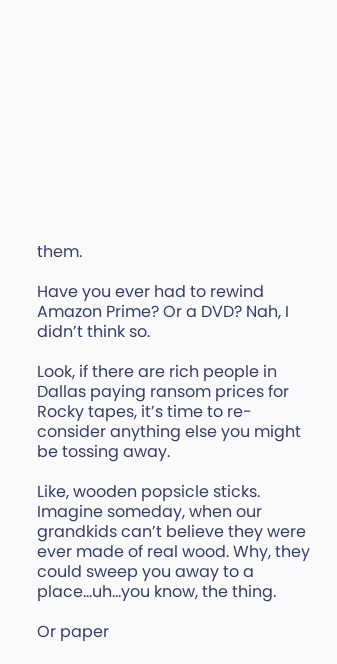them.

Have you ever had to rewind Amazon Prime? Or a DVD? Nah, I didn’t think so.

Look, if there are rich people in Dallas paying ransom prices for Rocky tapes, it’s time to re-consider anything else you might be tossing away.

Like, wooden popsicle sticks. Imagine someday, when our grandkids can’t believe they were ever made of real wood. Why, they could sweep you away to a place…uh…you know, the thing.

Or paper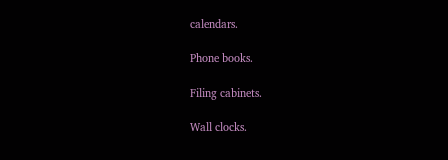calendars.

Phone books.

Filing cabinets.

Wall clocks.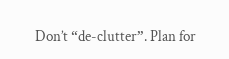Don’t “de-clutter”. Plan for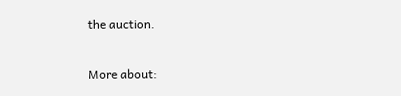the auction.


More about: